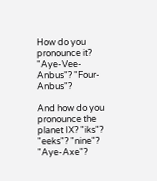How do you pronounce it? "Aye-Vee-Anbus"? "Four-Anbus"?

And how do you pronounce the planet IX? "iks"? "eeks"? "nine"? "Aye-Axe"?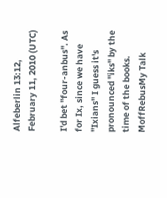Alfeberlin 13:12, February 11, 2010 (UTC)

I'd bet "four-anbus". As for Ix, since we have "Ixians" I guess it's pronounced "iks" by the time of the books. MoffRebusMy Talk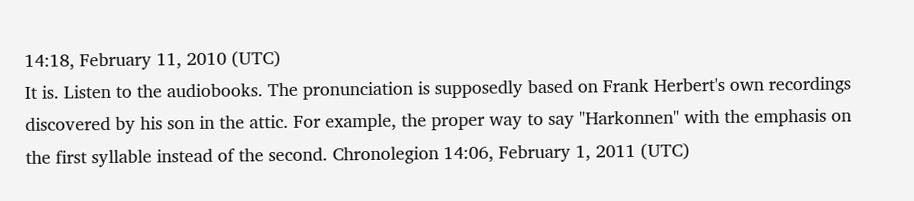14:18, February 11, 2010 (UTC)
It is. Listen to the audiobooks. The pronunciation is supposedly based on Frank Herbert's own recordings discovered by his son in the attic. For example, the proper way to say "Harkonnen" with the emphasis on the first syllable instead of the second. Chronolegion 14:06, February 1, 2011 (UTC)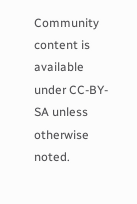Community content is available under CC-BY-SA unless otherwise noted.